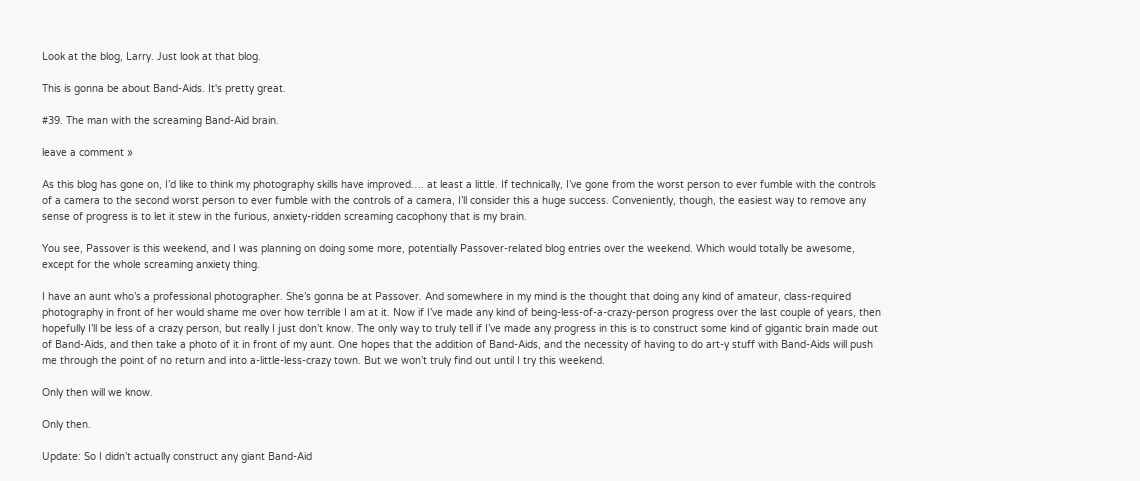Look at the blog, Larry. Just look at that blog.

This is gonna be about Band-Aids. It's pretty great.

#39. The man with the screaming Band-Aid brain.

leave a comment »

As this blog has gone on, I’d like to think my photography skills have improved…. at least a little. If technically, I’ve gone from the worst person to ever fumble with the controls of a camera to the second worst person to ever fumble with the controls of a camera, I’ll consider this a huge success. Conveniently, though, the easiest way to remove any sense of progress is to let it stew in the furious, anxiety-ridden screaming cacophony that is my brain.

You see, Passover is this weekend, and I was planning on doing some more, potentially Passover-related blog entries over the weekend. Which would totally be awesome, except for the whole screaming anxiety thing.

I have an aunt who’s a professional photographer. She’s gonna be at Passover. And somewhere in my mind is the thought that doing any kind of amateur, class-required photography in front of her would shame me over how terrible I am at it. Now if I’ve made any kind of being-less-of-a-crazy-person progress over the last couple of years, then hopefully I’ll be less of a crazy person, but really I just don’t know. The only way to truly tell if I’ve made any progress in this is to construct some kind of gigantic brain made out of Band-Aids, and then take a photo of it in front of my aunt. One hopes that the addition of Band-Aids, and the necessity of having to do art-y stuff with Band-Aids will push me through the point of no return and into a-little-less-crazy town. But we won’t truly find out until I try this weekend.

Only then will we know.

Only then.

Update: So I didn’t actually construct any giant Band-Aid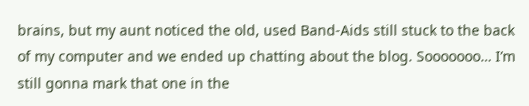brains, but my aunt noticed the old, used Band-Aids still stuck to the back of my computer and we ended up chatting about the blog. Sooooooo… I’m still gonna mark that one in the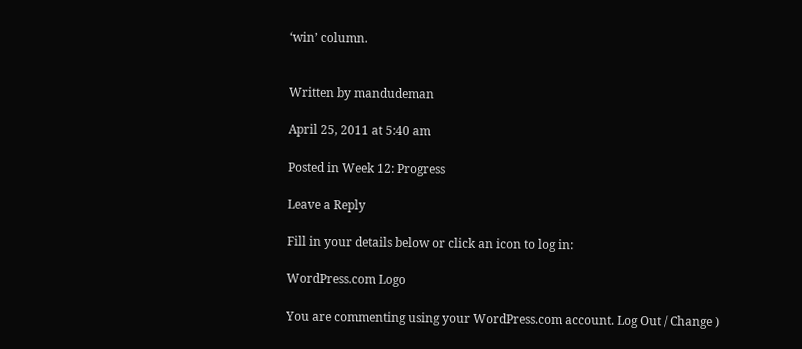‘win’ column.


Written by mandudeman

April 25, 2011 at 5:40 am

Posted in Week 12: Progress

Leave a Reply

Fill in your details below or click an icon to log in:

WordPress.com Logo

You are commenting using your WordPress.com account. Log Out / Change )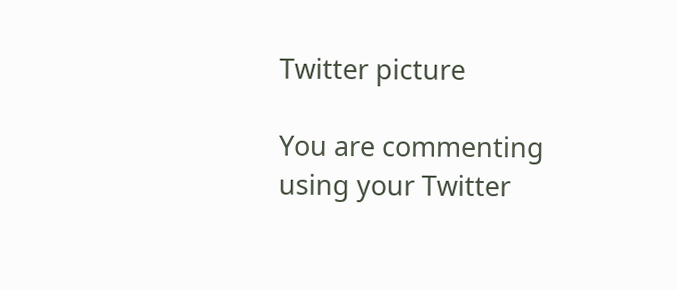Twitter picture

You are commenting using your Twitter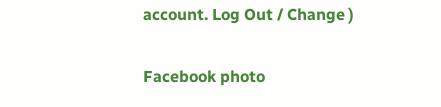account. Log Out / Change )

Facebook photo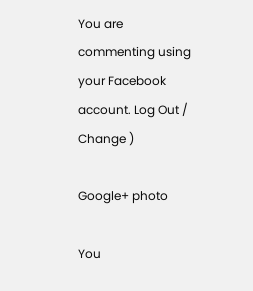You are commenting using your Facebook account. Log Out / Change )

Google+ photo

You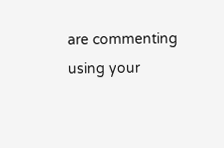are commenting using your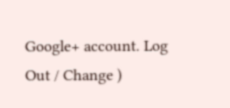Google+ account. Log Out / Change )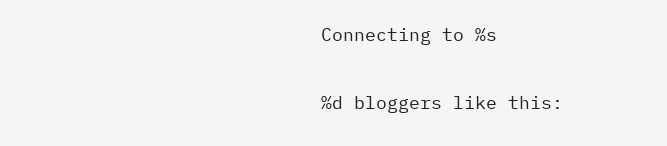Connecting to %s

%d bloggers like this: